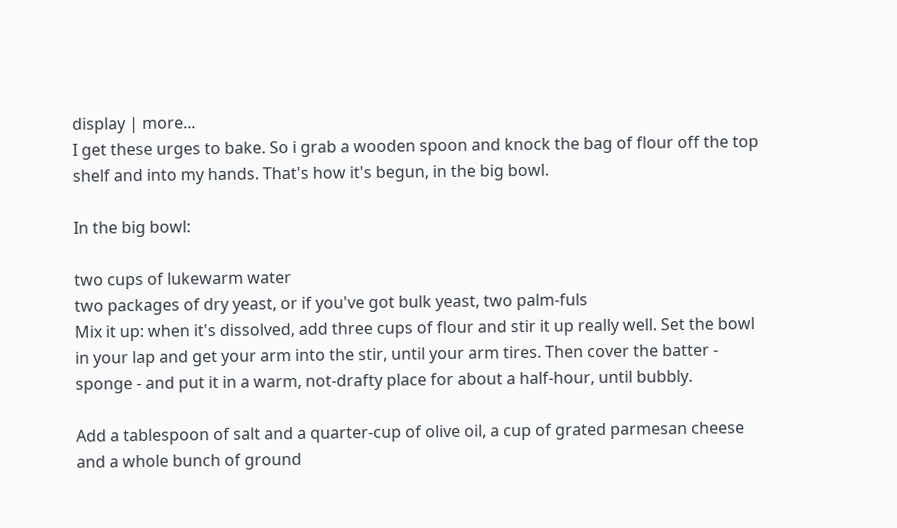display | more...
I get these urges to bake. So i grab a wooden spoon and knock the bag of flour off the top shelf and into my hands. That's how it's begun, in the big bowl.

In the big bowl:

two cups of lukewarm water
two packages of dry yeast, or if you've got bulk yeast, two palm-fuls
Mix it up: when it's dissolved, add three cups of flour and stir it up really well. Set the bowl in your lap and get your arm into the stir, until your arm tires. Then cover the batter - sponge - and put it in a warm, not-drafty place for about a half-hour, until bubbly.

Add a tablespoon of salt and a quarter-cup of olive oil, a cup of grated parmesan cheese and a whole bunch of ground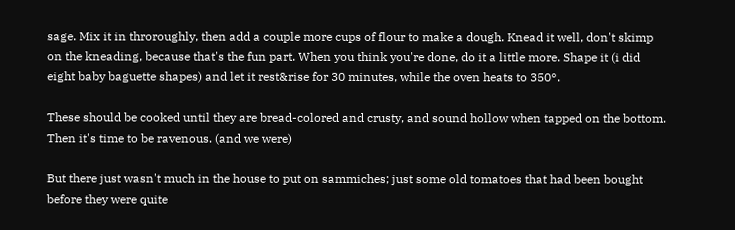sage. Mix it in throroughly, then add a couple more cups of flour to make a dough. Knead it well, don't skimp on the kneading, because that's the fun part. When you think you're done, do it a little more. Shape it (i did eight baby baguette shapes) and let it rest&rise for 30 minutes, while the oven heats to 350°.

These should be cooked until they are bread-colored and crusty, and sound hollow when tapped on the bottom. Then it's time to be ravenous. (and we were)

But there just wasn't much in the house to put on sammiches; just some old tomatoes that had been bought before they were quite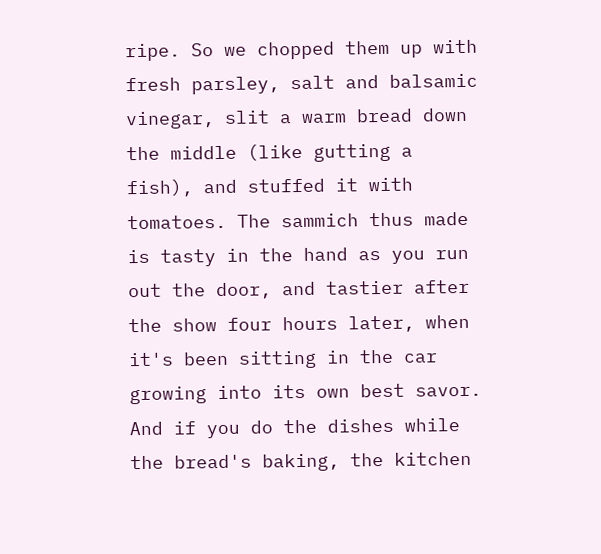ripe. So we chopped them up with fresh parsley, salt and balsamic vinegar, slit a warm bread down the middle (like gutting a fish), and stuffed it with tomatoes. The sammich thus made is tasty in the hand as you run out the door, and tastier after the show four hours later, when it's been sitting in the car growing into its own best savor. And if you do the dishes while the bread's baking, the kitchen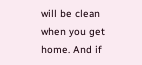will be clean when you get home. And if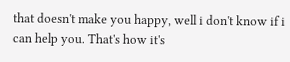that doesn't make you happy, well i don't know if i can help you. That's how it's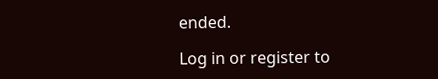ended.

Log in or register to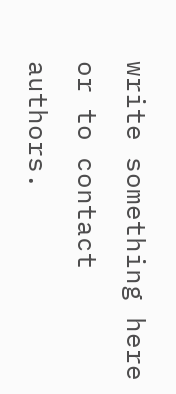write something here or to contact authors.